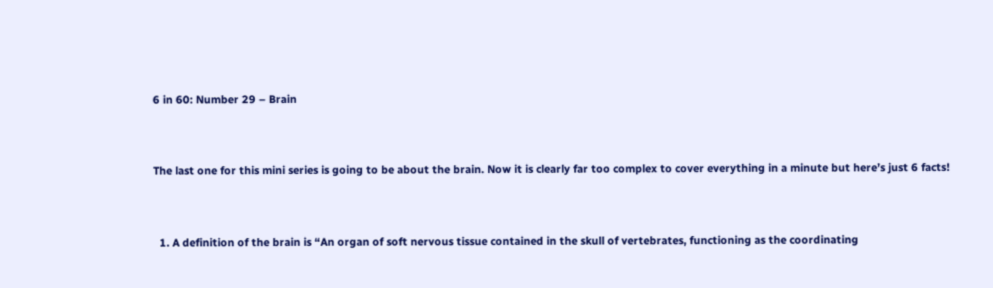6 in 60: Number 29 – Brain


The last one for this mini series is going to be about the brain. Now it is clearly far too complex to cover everything in a minute but here’s just 6 facts!


  1. A definition of the brain is “An organ of soft nervous tissue contained in the skull of vertebrates, functioning as the coordinating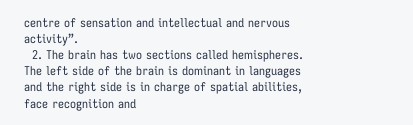centre of sensation and intellectual and nervous activity”.
  2. The brain has two sections called hemispheres. The left side of the brain is dominant in languages and the right side is in charge of spatial abilities, face recognition and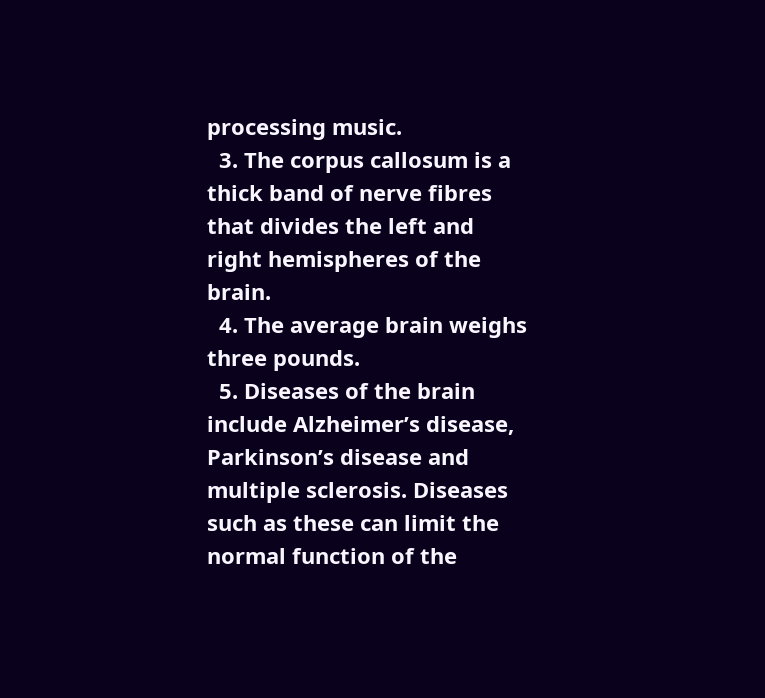processing music.
  3. The corpus callosum is a thick band of nerve fibres that divides the left and right hemispheres of the brain.
  4. The average brain weighs three pounds.
  5. Diseases of the brain include Alzheimer’s disease, Parkinson’s disease and multiple sclerosis. Diseases such as these can limit the normal function of the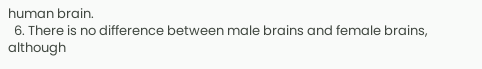human brain.
  6. There is no difference between male brains and female brains, although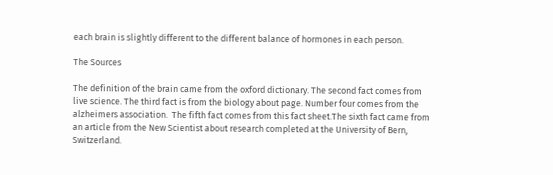each brain is slightly different to the different balance of hormones in each person.

The Sources

The definition of the brain came from the oxford dictionary. The second fact comes from live science. The third fact is from the biology about page. Number four comes from the alzheimers association.  The fifth fact comes from this fact sheet.The sixth fact came from an article from the New Scientist about research completed at the University of Bern, Switzerland.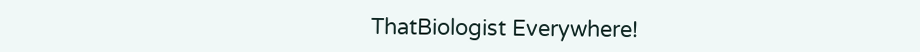ThatBiologist Everywhere!